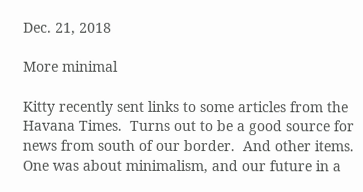Dec. 21, 2018

More minimal

Kitty recently sent links to some articles from the Havana Times.  Turns out to be a good source for news from south of our border.  And other items.  One was about minimalism, and our future in a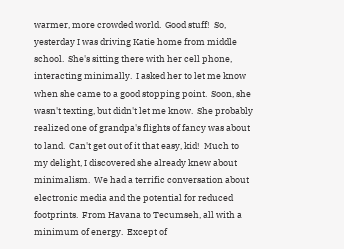warmer, more crowded world.  Good stuff!  So, yesterday I was driving Katie home from middle school.  She's sitting there with her cell phone, interacting minimally.  I asked her to let me know when she came to a good stopping point.  Soon, she wasn't texting, but didn't let me know.  She probably realized one of grandpa's flights of fancy was about to land.  Can't get out of it that easy, kid!  Much to my delight, I discovered she already knew about minimalism.  We had a terrific conversation about electronic media and the potential for reduced footprints.  From Havana to Tecumseh, all with a minimum of energy.  Except of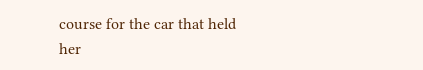course for the car that held her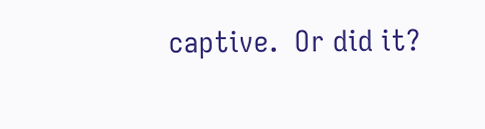captive.  Or did it?